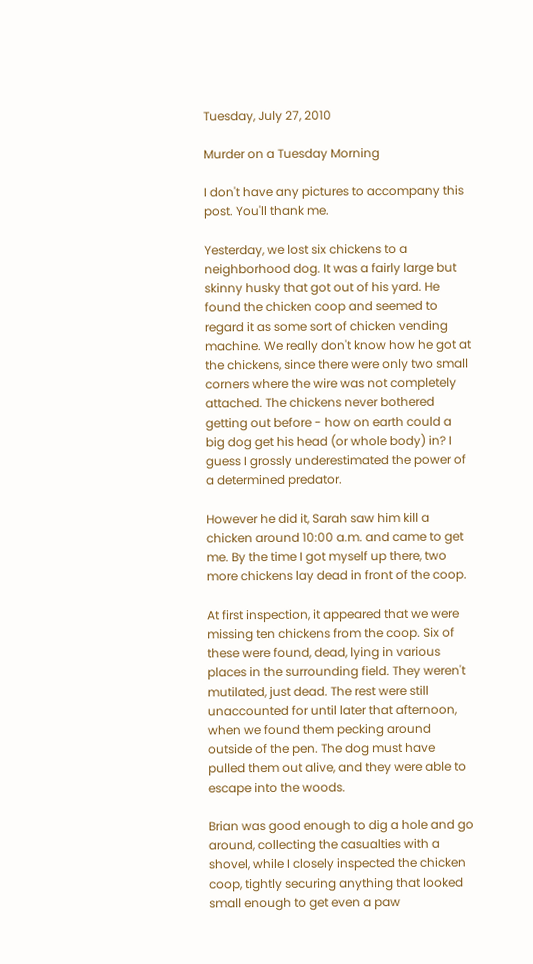Tuesday, July 27, 2010

Murder on a Tuesday Morning

I don't have any pictures to accompany this post. You'll thank me.

Yesterday, we lost six chickens to a neighborhood dog. It was a fairly large but skinny husky that got out of his yard. He found the chicken coop and seemed to regard it as some sort of chicken vending machine. We really don't know how he got at the chickens, since there were only two small corners where the wire was not completely attached. The chickens never bothered getting out before - how on earth could a big dog get his head (or whole body) in? I guess I grossly underestimated the power of a determined predator.

However he did it, Sarah saw him kill a chicken around 10:00 a.m. and came to get me. By the time I got myself up there, two more chickens lay dead in front of the coop.

At first inspection, it appeared that we were missing ten chickens from the coop. Six of these were found, dead, lying in various places in the surrounding field. They weren't mutilated, just dead. The rest were still unaccounted for until later that afternoon, when we found them pecking around outside of the pen. The dog must have pulled them out alive, and they were able to escape into the woods.

Brian was good enough to dig a hole and go around, collecting the casualties with a shovel, while I closely inspected the chicken coop, tightly securing anything that looked small enough to get even a paw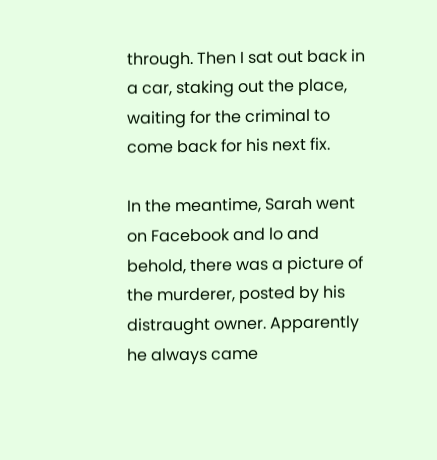through. Then I sat out back in a car, staking out the place, waiting for the criminal to come back for his next fix.

In the meantime, Sarah went on Facebook and lo and behold, there was a picture of the murderer, posted by his distraught owner. Apparently he always came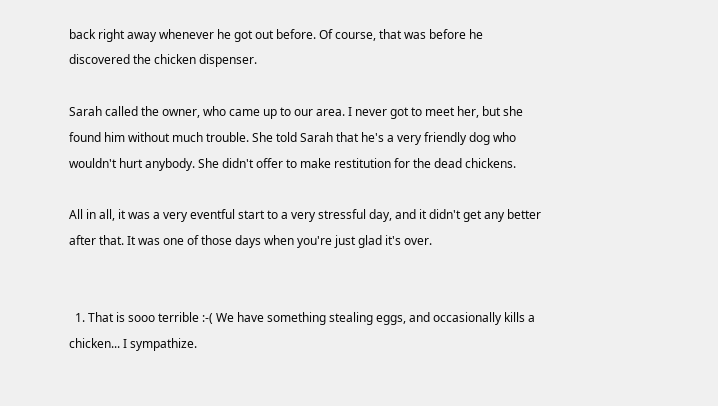back right away whenever he got out before. Of course, that was before he discovered the chicken dispenser.

Sarah called the owner, who came up to our area. I never got to meet her, but she found him without much trouble. She told Sarah that he's a very friendly dog who wouldn't hurt anybody. She didn't offer to make restitution for the dead chickens.

All in all, it was a very eventful start to a very stressful day, and it didn't get any better after that. It was one of those days when you're just glad it's over.


  1. That is sooo terrible :-( We have something stealing eggs, and occasionally kills a chicken... I sympathize.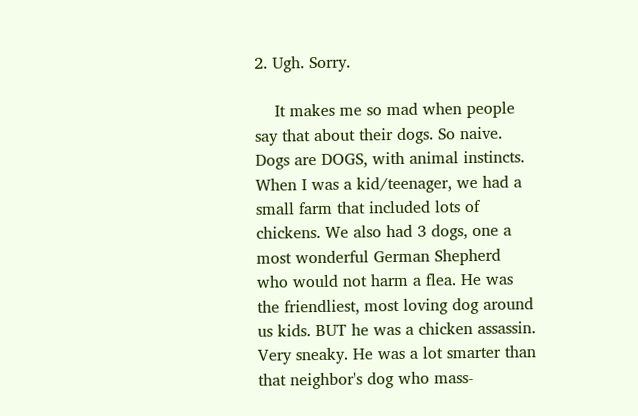2. Ugh. Sorry.

    It makes me so mad when people say that about their dogs. So naive. Dogs are DOGS, with animal instincts. When I was a kid/teenager, we had a small farm that included lots of chickens. We also had 3 dogs, one a most wonderful German Shepherd who would not harm a flea. He was the friendliest, most loving dog around us kids. BUT he was a chicken assassin. Very sneaky. He was a lot smarter than that neighbor's dog who mass-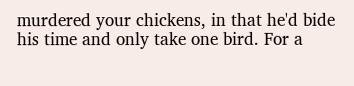murdered your chickens, in that he'd bide his time and only take one bird. For a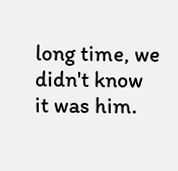long time, we didn't know it was him.